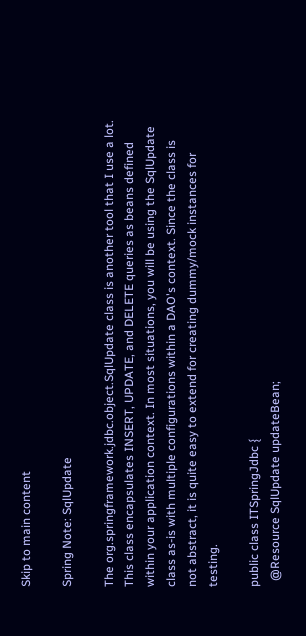Skip to main content

Spring Note: SqlUpdate

The org.springframework.jdbc.object.SqlUpdate class is another tool that I use a lot. This class encapsulates INSERT, UPDATE, and DELETE queries as beans defined within your application context. In most situations, you will be using the SqlUpdate class as-is with multiple configurations within a DAO's context. Since the class is not abstract, it is quite easy to extend for creating dummy/mock instances for testing.

public class ITSpringJdbc {
  @Resource SqlUpdate updateBean;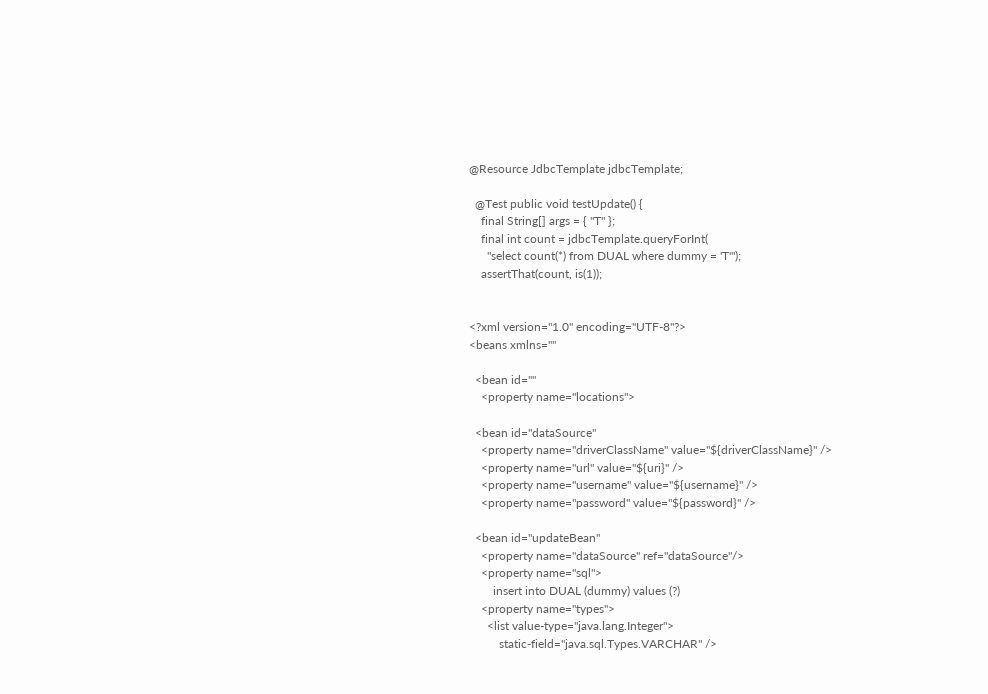@Resource JdbcTemplate jdbcTemplate;

  @Test public void testUpdate() {
    final String[] args = { "T" };
    final int count = jdbcTemplate.queryForInt(
      "select count(*) from DUAL where dummy = 'T'");
    assertThat(count, is(1));


<?xml version="1.0" encoding="UTF-8"?>
<beans xmlns=""

  <bean id=""
    <property name="locations">

  <bean id="dataSource"
    <property name="driverClassName" value="${driverClassName}" />
    <property name="url" value="${uri}" />
    <property name="username" value="${username}" />
    <property name="password" value="${password}" />

  <bean id="updateBean"
    <property name="dataSource" ref="dataSource"/>
    <property name="sql">
        insert into DUAL (dummy) values (?)
    <property name="types">
      <list value-type="java.lang.Integer">
          static-field="java.sql.Types.VARCHAR" />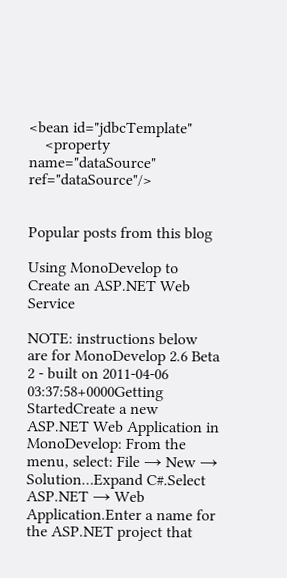<bean id="jdbcTemplate"
    <property name="dataSource" ref="dataSource"/>


Popular posts from this blog

Using MonoDevelop to Create an ASP.NET Web Service

NOTE: instructions below are for MonoDevelop 2.6 Beta 2 - built on 2011-04-06 03:37:58+0000Getting StartedCreate a new ASP.NET Web Application in MonoDevelop: From the menu, select: File → New → Solution…Expand C#.Select ASP.NET → Web Application.Enter a name for the ASP.NET project that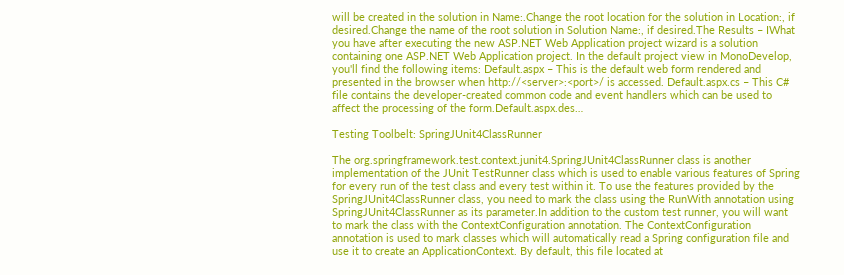will be created in the solution in Name:.Change the root location for the solution in Location:, if desired.Change the name of the root solution in Solution Name:, if desired.The Results – IWhat you have after executing the new ASP.NET Web Application project wizard is a solution containing one ASP.NET Web Application project. In the default project view in MonoDevelop, you'll find the following items: Default.aspx – This is the default web form rendered and presented in the browser when http://<server>:<port>/ is accessed. Default.aspx.cs – This C# file contains the developer-created common code and event handlers which can be used to affect the processing of the form.Default.aspx.des…

Testing Toolbelt: SpringJUnit4ClassRunner

The org.springframework.test.context.junit4.SpringJUnit4ClassRunner class is another implementation of the JUnit TestRunner class which is used to enable various features of Spring for every run of the test class and every test within it. To use the features provided by the SpringJUnit4ClassRunner class, you need to mark the class using the RunWith annotation using SpringJUnit4ClassRunner as its parameter.In addition to the custom test runner, you will want to mark the class with the ContextConfiguration annotation. The ContextConfiguration annotation is used to mark classes which will automatically read a Spring configuration file and use it to create an ApplicationContext. By default, this file located at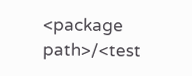<package path>/<test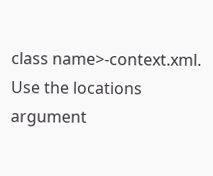class name>-context.xml. Use the locations argument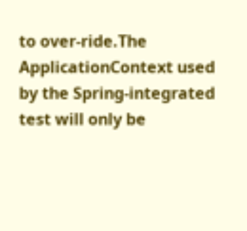to over-ride.The ApplicationContext used by the Spring-integrated test will only be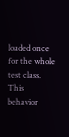loaded once for the whole test class. This behavior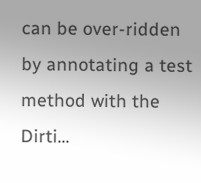can be over-ridden by annotating a test method with the Dirti…